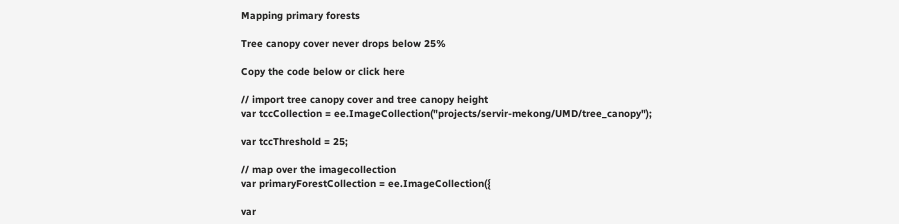Mapping primary forests

Tree canopy cover never drops below 25%

Copy the code below or click here

// import tree canopy cover and tree canopy height
var tccCollection = ee.ImageCollection("projects/servir-mekong/UMD/tree_canopy");

var tccThreshold = 25;

// map over the imagecollection
var primaryForestCollection = ee.ImageCollection({

var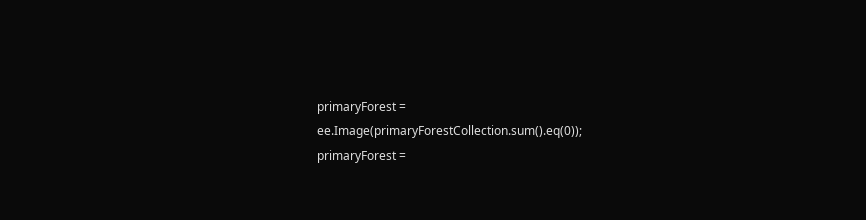primaryForest = ee.Image(primaryForestCollection.sum().eq(0));
primaryForest =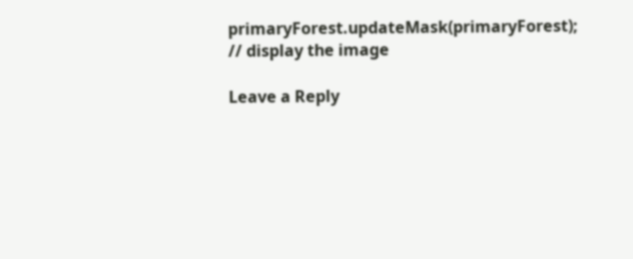primaryForest.updateMask(primaryForest);
// display the image

Leave a Reply